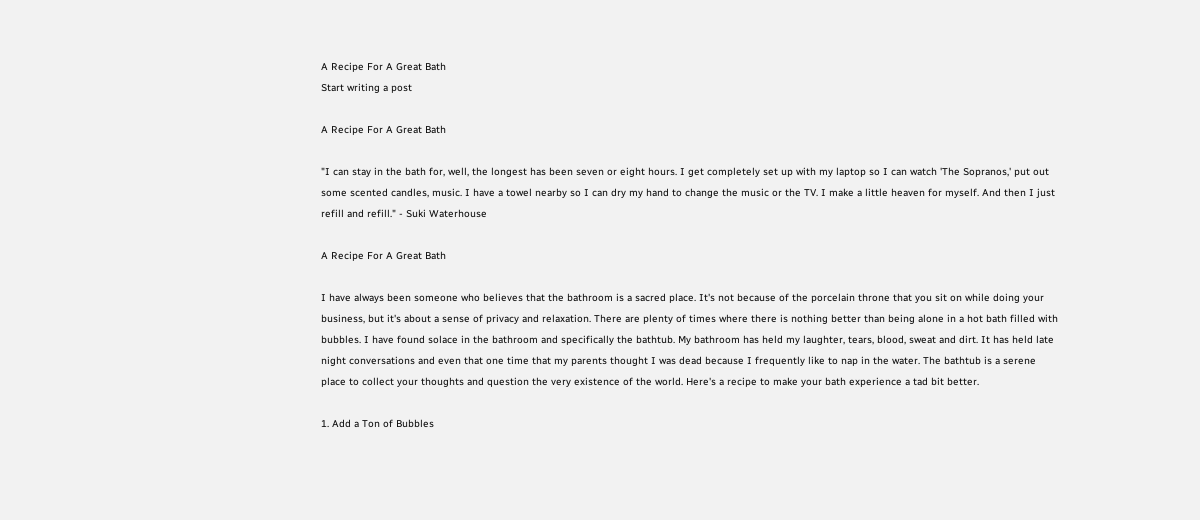A Recipe For A Great Bath
Start writing a post

A Recipe For A Great Bath

"I can stay in the bath for, well, the longest has been seven or eight hours. I get completely set up with my laptop so I can watch 'The Sopranos,' put out some scented candles, music. I have a towel nearby so I can dry my hand to change the music or the TV. I make a little heaven for myself. And then I just refill and refill." - Suki Waterhouse

A Recipe For A Great Bath

I have always been someone who believes that the bathroom is a sacred place. It's not because of the porcelain throne that you sit on while doing your business, but it's about a sense of privacy and relaxation. There are plenty of times where there is nothing better than being alone in a hot bath filled with bubbles. I have found solace in the bathroom and specifically the bathtub. My bathroom has held my laughter, tears, blood, sweat and dirt. It has held late night conversations and even that one time that my parents thought I was dead because I frequently like to nap in the water. The bathtub is a serene place to collect your thoughts and question the very existence of the world. Here's a recipe to make your bath experience a tad bit better.

1. Add a Ton of Bubbles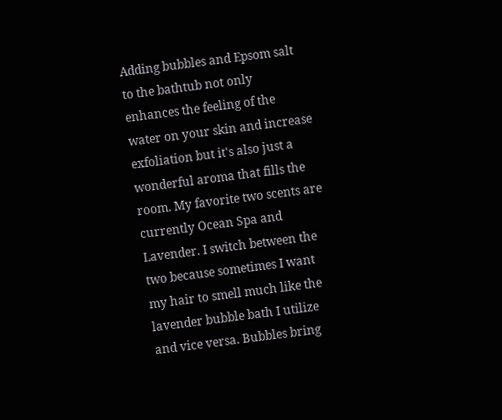Adding bubbles and Epsom salt to the bathtub not only enhances the feeling of the water on your skin and increase exfoliation but it's also just a wonderful aroma that fills the room. My favorite two scents are currently Ocean Spa and Lavender. I switch between the two because sometimes I want my hair to smell much like the lavender bubble bath I utilize and vice versa. Bubbles bring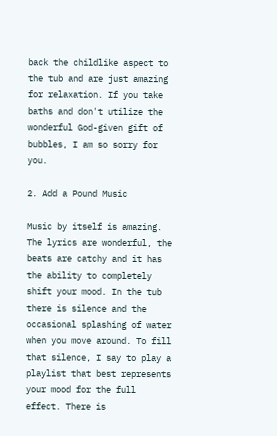back the childlike aspect to the tub and are just amazing for relaxation. If you take baths and don't utilize the wonderful God-given gift of bubbles, I am so sorry for you.

2. Add a Pound Music

Music by itself is amazing. The lyrics are wonderful, the beats are catchy and it has the ability to completely shift your mood. In the tub there is silence and the occasional splashing of water when you move around. To fill that silence, I say to play a playlist that best represents your mood for the full effect. There is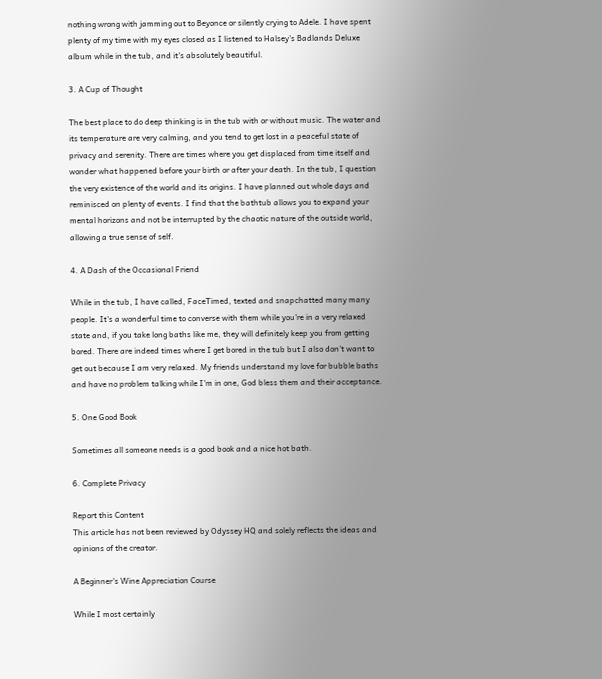nothing wrong with jamming out to Beyonce or silently crying to Adele. I have spent plenty of my time with my eyes closed as I listened to Halsey's Badlands Deluxe album while in the tub, and it's absolutely beautiful.

3. A Cup of Thought

The best place to do deep thinking is in the tub with or without music. The water and its temperature are very calming, and you tend to get lost in a peaceful state of privacy and serenity. There are times where you get displaced from time itself and wonder what happened before your birth or after your death. In the tub, I question the very existence of the world and its origins. I have planned out whole days and reminisced on plenty of events. I find that the bathtub allows you to expand your mental horizons and not be interrupted by the chaotic nature of the outside world, allowing a true sense of self.

4. A Dash of the Occasional Friend

While in the tub, I have called, FaceTimed, texted and snapchatted many many people. It's a wonderful time to converse with them while you're in a very relaxed state and, if you take long baths like me, they will definitely keep you from getting bored. There are indeed times where I get bored in the tub but I also don't want to get out because I am very relaxed. My friends understand my love for bubble baths and have no problem talking while I'm in one, God bless them and their acceptance.

5. One Good Book

Sometimes all someone needs is a good book and a nice hot bath.

6. Complete Privacy

Report this Content
This article has not been reviewed by Odyssey HQ and solely reflects the ideas and opinions of the creator.

A Beginner's Wine Appreciation Course

While I most certainly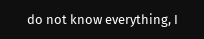do not know everything, I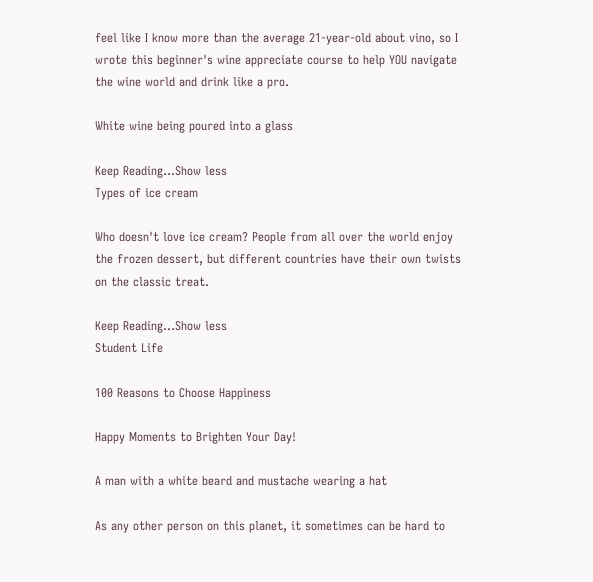feel like I know more than the average 21-year-old about vino, so I wrote this beginner's wine appreciate course to help YOU navigate the wine world and drink like a pro.

White wine being poured into a glass

Keep Reading...Show less
Types of ice cream

Who doesn't love ice cream? People from all over the world enjoy the frozen dessert, but different countries have their own twists on the classic treat.

Keep Reading...Show less
Student Life

100 Reasons to Choose Happiness

Happy Moments to Brighten Your Day!

A man with a white beard and mustache wearing a hat

As any other person on this planet, it sometimes can be hard to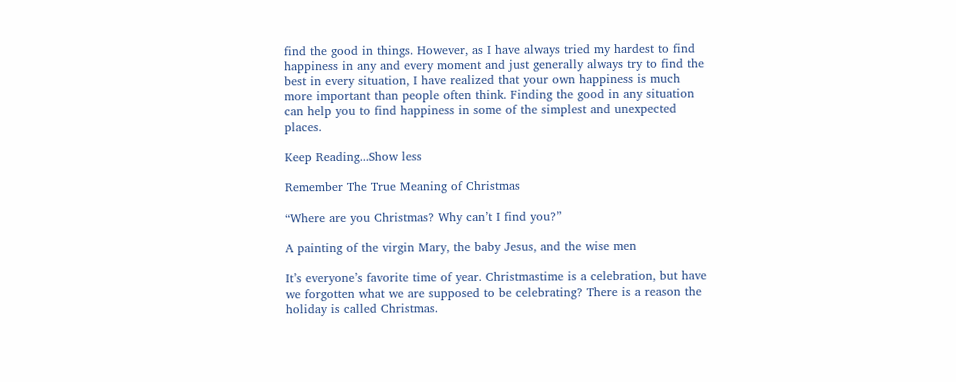find the good in things. However, as I have always tried my hardest to find happiness in any and every moment and just generally always try to find the best in every situation, I have realized that your own happiness is much more important than people often think. Finding the good in any situation can help you to find happiness in some of the simplest and unexpected places.

Keep Reading...Show less

Remember The True Meaning of Christmas

“Where are you Christmas? Why can’t I find you?”

A painting of the virgin Mary, the baby Jesus, and the wise men

It’s everyone’s favorite time of year. Christmastime is a celebration, but have we forgotten what we are supposed to be celebrating? There is a reason the holiday is called Christmas.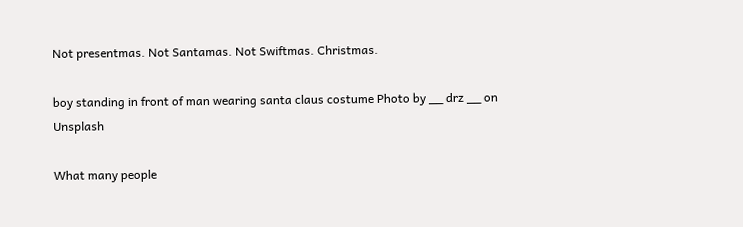Not presentmas. Not Santamas. Not Swiftmas. Christmas.

boy standing in front of man wearing santa claus costume Photo by __ drz __ on Unsplash

What many people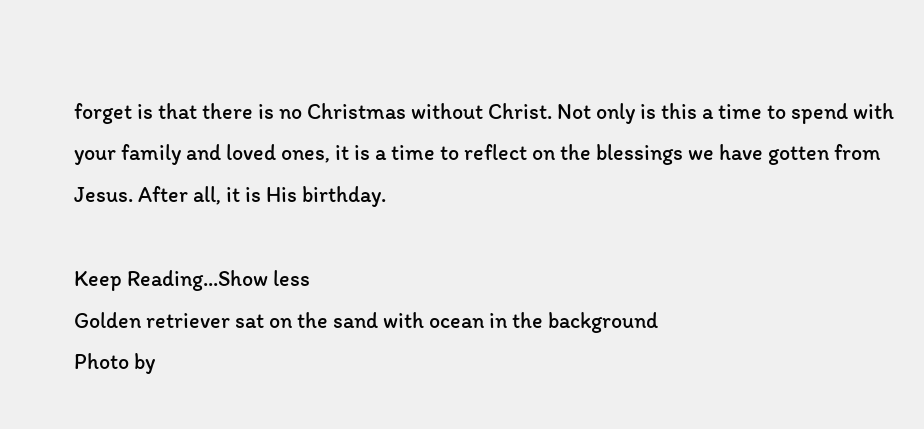forget is that there is no Christmas without Christ. Not only is this a time to spend with your family and loved ones, it is a time to reflect on the blessings we have gotten from Jesus. After all, it is His birthday.

Keep Reading...Show less
Golden retriever sat on the sand with ocean in the background
Photo by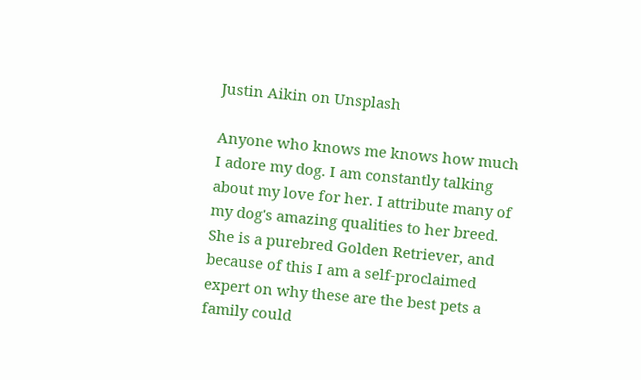Justin Aikin on Unsplash

Anyone who knows me knows how much I adore my dog. I am constantly talking about my love for her. I attribute many of my dog's amazing qualities to her breed. She is a purebred Golden Retriever, and because of this I am a self-proclaimed expert on why these are the best pets a family could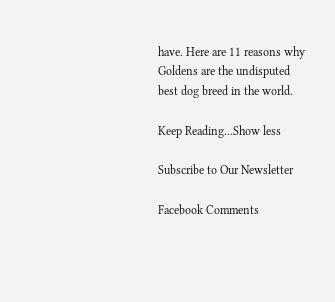have. Here are 11 reasons why Goldens are the undisputed best dog breed in the world.

Keep Reading...Show less

Subscribe to Our Newsletter

Facebook Comments